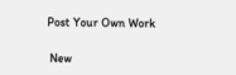Post Your Own Work

 New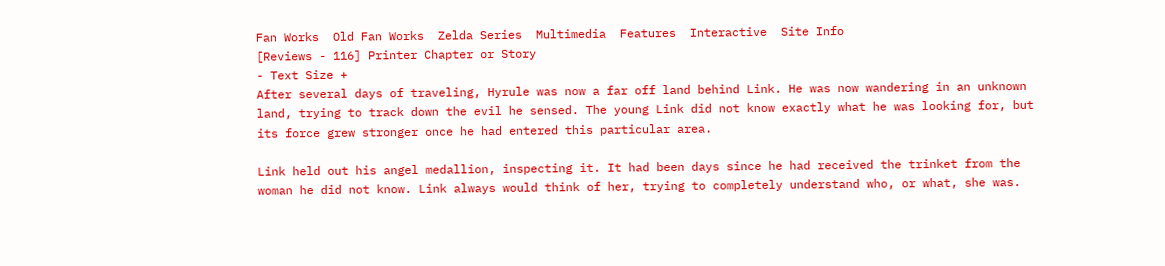Fan Works  Old Fan Works  Zelda Series  Multimedia  Features  Interactive  Site Info
[Reviews - 116] Printer Chapter or Story
- Text Size +
After several days of traveling, Hyrule was now a far off land behind Link. He was now wandering in an unknown land, trying to track down the evil he sensed. The young Link did not know exactly what he was looking for, but its force grew stronger once he had entered this particular area.

Link held out his angel medallion, inspecting it. It had been days since he had received the trinket from the woman he did not know. Link always would think of her, trying to completely understand who, or what, she was.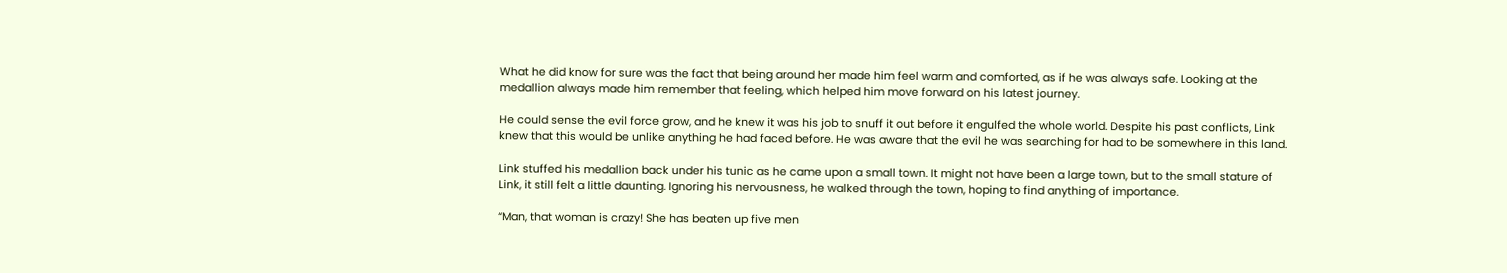What he did know for sure was the fact that being around her made him feel warm and comforted, as if he was always safe. Looking at the medallion always made him remember that feeling, which helped him move forward on his latest journey.

He could sense the evil force grow, and he knew it was his job to snuff it out before it engulfed the whole world. Despite his past conflicts, Link knew that this would be unlike anything he had faced before. He was aware that the evil he was searching for had to be somewhere in this land.

Link stuffed his medallion back under his tunic as he came upon a small town. It might not have been a large town, but to the small stature of Link, it still felt a little daunting. Ignoring his nervousness, he walked through the town, hoping to find anything of importance.

“Man, that woman is crazy! She has beaten up five men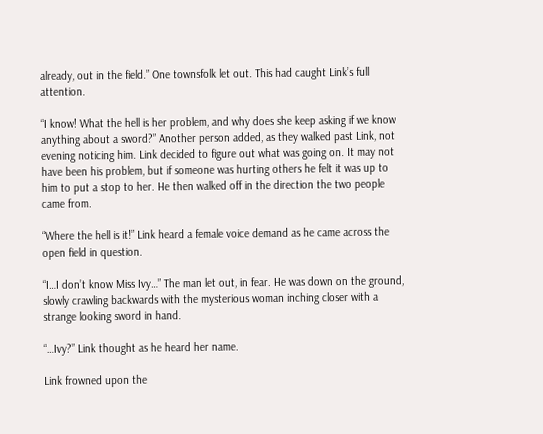already, out in the field.” One townsfolk let out. This had caught Link’s full attention.

“I know! What the hell is her problem, and why does she keep asking if we know anything about a sword?” Another person added, as they walked past Link, not evening noticing him. Link decided to figure out what was going on. It may not have been his problem, but if someone was hurting others he felt it was up to him to put a stop to her. He then walked off in the direction the two people came from.

“Where the hell is it!” Link heard a female voice demand as he came across the open field in question.

“I…I don’t know Miss Ivy…” The man let out, in fear. He was down on the ground, slowly crawling backwards with the mysterious woman inching closer with a strange looking sword in hand.

“…Ivy?” Link thought as he heard her name.

Link frowned upon the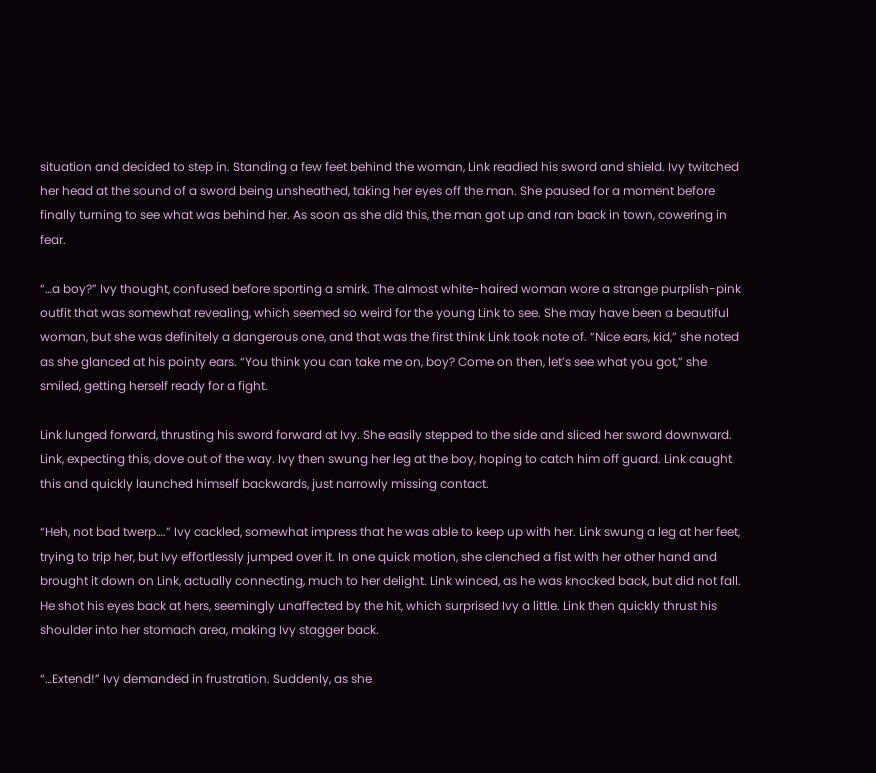situation and decided to step in. Standing a few feet behind the woman, Link readied his sword and shield. Ivy twitched her head at the sound of a sword being unsheathed, taking her eyes off the man. She paused for a moment before finally turning to see what was behind her. As soon as she did this, the man got up and ran back in town, cowering in fear.

“…a boy?” Ivy thought, confused before sporting a smirk. The almost white-haired woman wore a strange purplish-pink outfit that was somewhat revealing, which seemed so weird for the young Link to see. She may have been a beautiful woman, but she was definitely a dangerous one, and that was the first think Link took note of. “Nice ears, kid,” she noted as she glanced at his pointy ears. “You think you can take me on, boy? Come on then, let’s see what you got,” she smiled, getting herself ready for a fight.

Link lunged forward, thrusting his sword forward at Ivy. She easily stepped to the side and sliced her sword downward. Link, expecting this, dove out of the way. Ivy then swung her leg at the boy, hoping to catch him off guard. Link caught this and quickly launched himself backwards, just narrowly missing contact.

“Heh, not bad twerp….” Ivy cackled, somewhat impress that he was able to keep up with her. Link swung a leg at her feet, trying to trip her, but Ivy effortlessly jumped over it. In one quick motion, she clenched a fist with her other hand and brought it down on Link, actually connecting, much to her delight. Link winced, as he was knocked back, but did not fall. He shot his eyes back at hers, seemingly unaffected by the hit, which surprised Ivy a little. Link then quickly thrust his shoulder into her stomach area, making Ivy stagger back.

“…Extend!” Ivy demanded in frustration. Suddenly, as she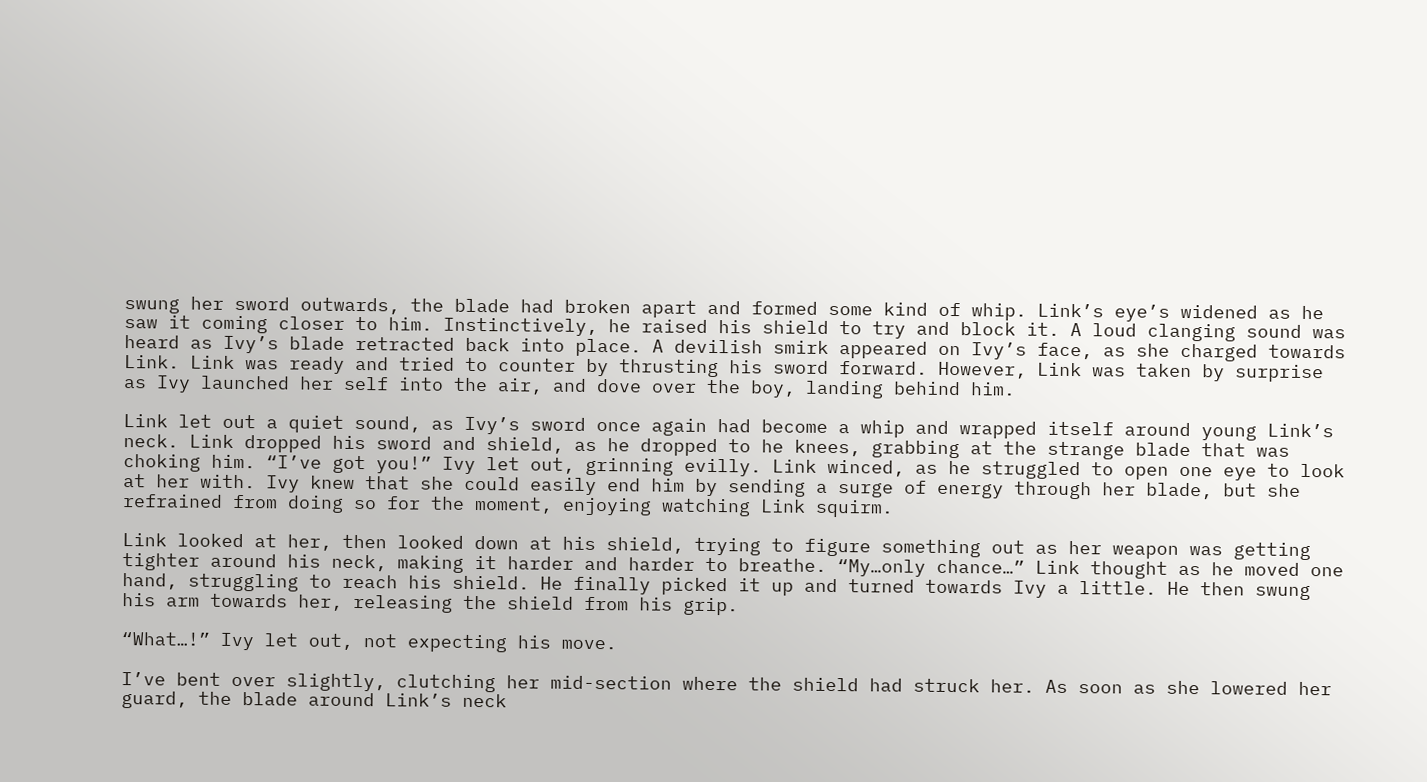swung her sword outwards, the blade had broken apart and formed some kind of whip. Link’s eye’s widened as he saw it coming closer to him. Instinctively, he raised his shield to try and block it. A loud clanging sound was heard as Ivy’s blade retracted back into place. A devilish smirk appeared on Ivy’s face, as she charged towards Link. Link was ready and tried to counter by thrusting his sword forward. However, Link was taken by surprise as Ivy launched her self into the air, and dove over the boy, landing behind him.

Link let out a quiet sound, as Ivy’s sword once again had become a whip and wrapped itself around young Link’s neck. Link dropped his sword and shield, as he dropped to he knees, grabbing at the strange blade that was choking him. “I’ve got you!” Ivy let out, grinning evilly. Link winced, as he struggled to open one eye to look at her with. Ivy knew that she could easily end him by sending a surge of energy through her blade, but she refrained from doing so for the moment, enjoying watching Link squirm.

Link looked at her, then looked down at his shield, trying to figure something out as her weapon was getting tighter around his neck, making it harder and harder to breathe. “My…only chance…” Link thought as he moved one hand, struggling to reach his shield. He finally picked it up and turned towards Ivy a little. He then swung his arm towards her, releasing the shield from his grip.

“What…!” Ivy let out, not expecting his move.

I’ve bent over slightly, clutching her mid-section where the shield had struck her. As soon as she lowered her guard, the blade around Link’s neck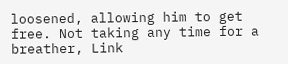loosened, allowing him to get free. Not taking any time for a breather, Link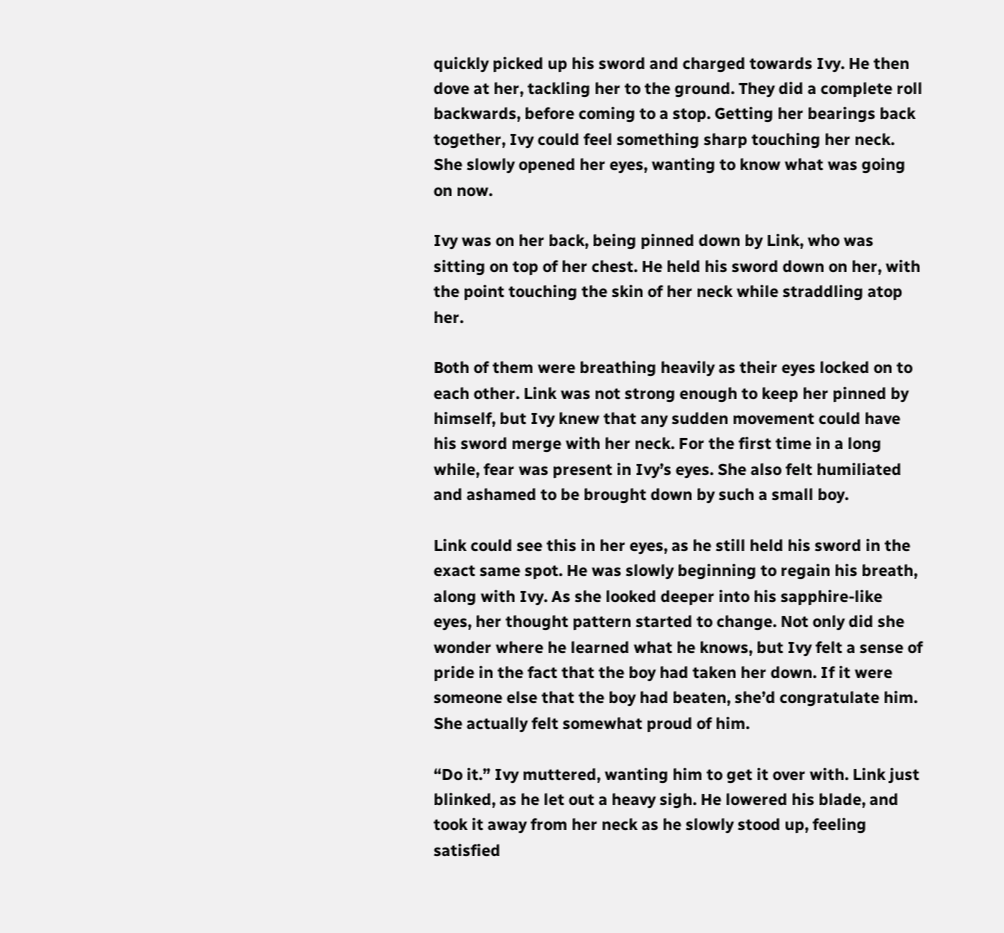quickly picked up his sword and charged towards Ivy. He then dove at her, tackling her to the ground. They did a complete roll backwards, before coming to a stop. Getting her bearings back together, Ivy could feel something sharp touching her neck. She slowly opened her eyes, wanting to know what was going on now.

Ivy was on her back, being pinned down by Link, who was sitting on top of her chest. He held his sword down on her, with the point touching the skin of her neck while straddling atop her.

Both of them were breathing heavily as their eyes locked on to each other. Link was not strong enough to keep her pinned by himself, but Ivy knew that any sudden movement could have his sword merge with her neck. For the first time in a long while, fear was present in Ivy’s eyes. She also felt humiliated and ashamed to be brought down by such a small boy.

Link could see this in her eyes, as he still held his sword in the exact same spot. He was slowly beginning to regain his breath, along with Ivy. As she looked deeper into his sapphire-like eyes, her thought pattern started to change. Not only did she wonder where he learned what he knows, but Ivy felt a sense of pride in the fact that the boy had taken her down. If it were someone else that the boy had beaten, she’d congratulate him. She actually felt somewhat proud of him.

“Do it.” Ivy muttered, wanting him to get it over with. Link just blinked, as he let out a heavy sigh. He lowered his blade, and took it away from her neck as he slowly stood up, feeling satisfied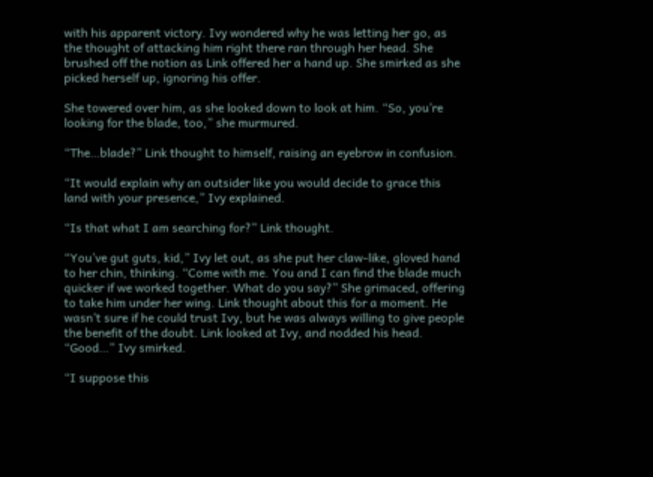with his apparent victory. Ivy wondered why he was letting her go, as the thought of attacking him right there ran through her head. She brushed off the notion as Link offered her a hand up. She smirked as she picked herself up, ignoring his offer.

She towered over him, as she looked down to look at him. “So, you’re looking for the blade, too,” she murmured.

“The…blade?” Link thought to himself, raising an eyebrow in confusion.

“It would explain why an outsider like you would decide to grace this land with your presence,” Ivy explained.

“Is that what I am searching for?” Link thought.

“You’ve gut guts, kid,” Ivy let out, as she put her claw-like, gloved hand to her chin, thinking. “Come with me. You and I can find the blade much quicker if we worked together. What do you say?” She grimaced, offering to take him under her wing. Link thought about this for a moment. He wasn’t sure if he could trust Ivy, but he was always willing to give people the benefit of the doubt. Link looked at Ivy, and nodded his head. “Good…” Ivy smirked.

“I suppose this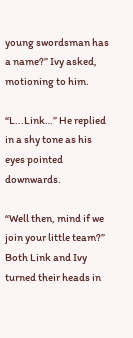young swordsman has a name?” Ivy asked, motioning to him.

“L...Link…” He replied in a shy tone as his eyes pointed downwards.

“Well then, mind if we join your little team?” Both Link and Ivy turned their heads in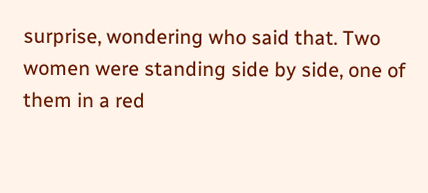surprise, wondering who said that. Two women were standing side by side, one of them in a red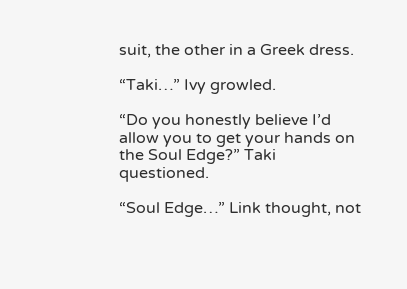suit, the other in a Greek dress.

“Taki…” Ivy growled.

“Do you honestly believe I’d allow you to get your hands on the Soul Edge?” Taki questioned.

“Soul Edge…” Link thought, not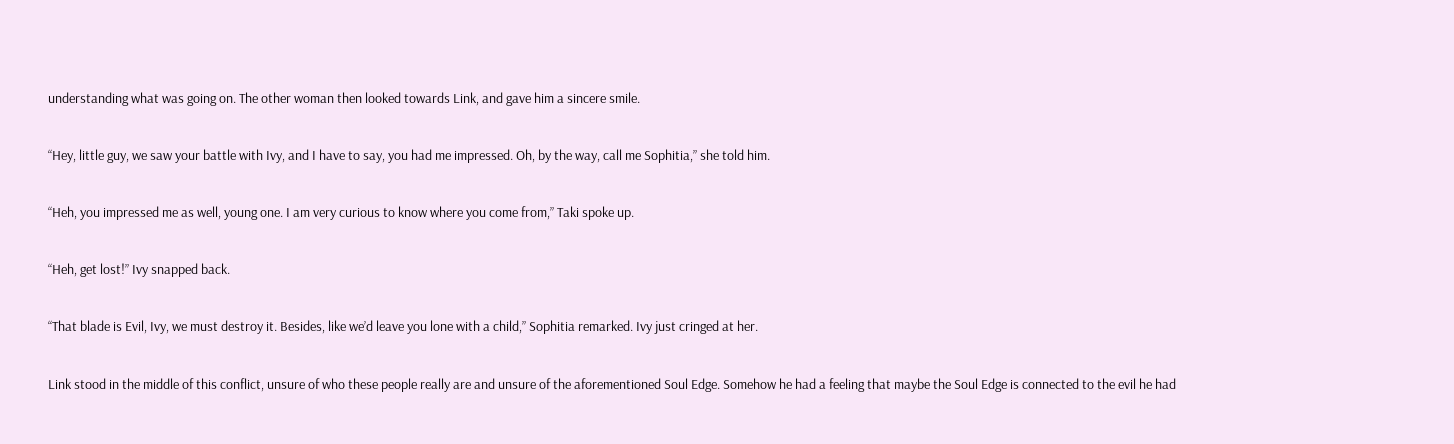understanding what was going on. The other woman then looked towards Link, and gave him a sincere smile.

“Hey, little guy, we saw your battle with Ivy, and I have to say, you had me impressed. Oh, by the way, call me Sophitia,” she told him.

“Heh, you impressed me as well, young one. I am very curious to know where you come from,” Taki spoke up.

“Heh, get lost!” Ivy snapped back.

“That blade is Evil, Ivy, we must destroy it. Besides, like we’d leave you lone with a child,” Sophitia remarked. Ivy just cringed at her.

Link stood in the middle of this conflict, unsure of who these people really are and unsure of the aforementioned Soul Edge. Somehow he had a feeling that maybe the Soul Edge is connected to the evil he had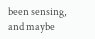been sensing, and maybe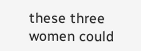these three women could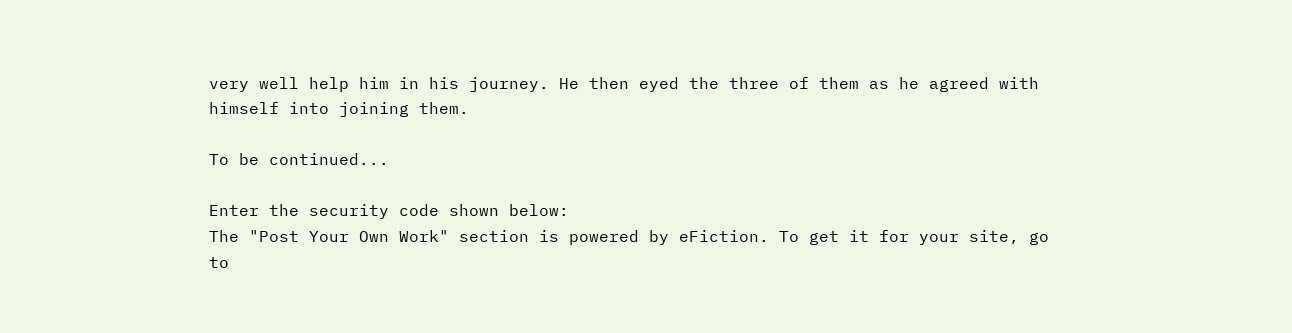very well help him in his journey. He then eyed the three of them as he agreed with himself into joining them.

To be continued...

Enter the security code shown below:
The "Post Your Own Work" section is powered by eFiction. To get it for your site, go to